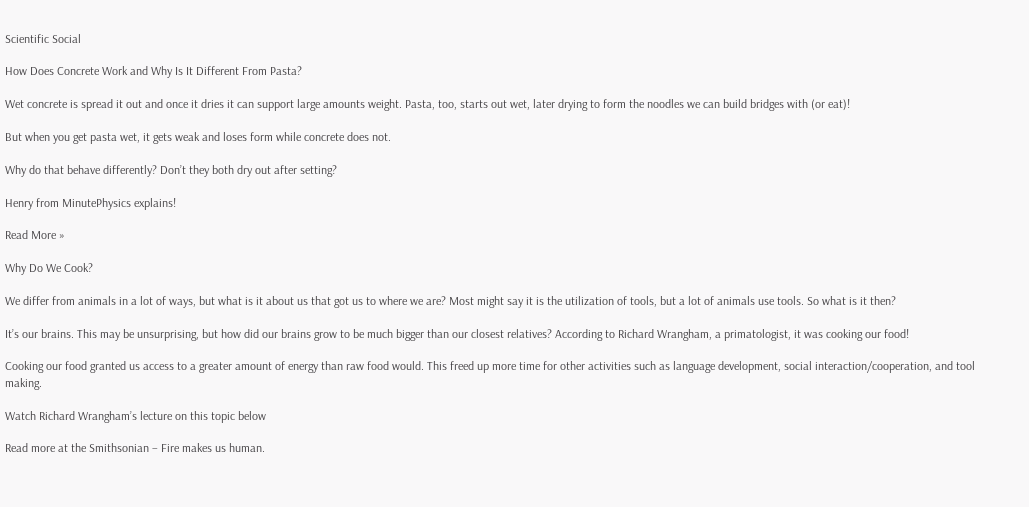Scientific Social

How Does Concrete Work and Why Is It Different From Pasta?

Wet concrete is spread it out and once it dries it can support large amounts weight. Pasta, too, starts out wet, later drying to form the noodles we can build bridges with (or eat)!

But when you get pasta wet, it gets weak and loses form while concrete does not.

Why do that behave differently? Don’t they both dry out after setting?

Henry from MinutePhysics explains!

Read More »

Why Do We Cook?

We differ from animals in a lot of ways, but what is it about us that got us to where we are? Most might say it is the utilization of tools, but a lot of animals use tools. So what is it then?

It’s our brains. This may be unsurprising, but how did our brains grow to be much bigger than our closest relatives? According to Richard Wrangham, a primatologist, it was cooking our food!

Cooking our food granted us access to a greater amount of energy than raw food would. This freed up more time for other activities such as language development, social interaction/cooperation, and tool making.

Watch Richard Wrangham’s lecture on this topic below

Read more at the Smithsonian – Fire makes us human.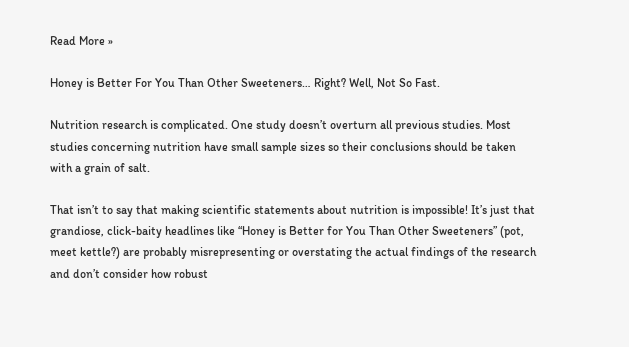Read More »

Honey is Better For You Than Other Sweeteners… Right? Well, Not So Fast.

Nutrition research is complicated. One study doesn’t overturn all previous studies. Most studies concerning nutrition have small sample sizes so their conclusions should be taken with a grain of salt.

That isn’t to say that making scientific statements about nutrition is impossible! It’s just that grandiose, click-baity headlines like “Honey is Better for You Than Other Sweeteners” (pot, meet kettle?) are probably misrepresenting or overstating the actual findings of the research and don’t consider how robust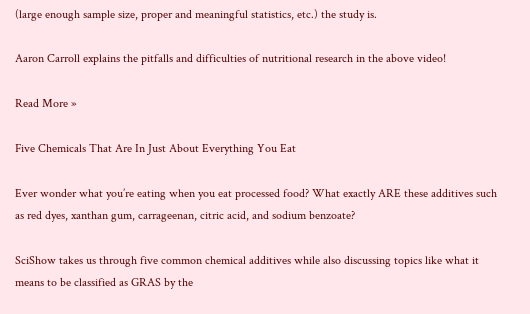(large enough sample size, proper and meaningful statistics, etc.) the study is.

Aaron Carroll explains the pitfalls and difficulties of nutritional research in the above video!

Read More »

Five Chemicals That Are In Just About Everything You Eat

Ever wonder what you’re eating when you eat processed food? What exactly ARE these additives such as red dyes, xanthan gum, carrageenan, citric acid, and sodium benzoate?

SciShow takes us through five common chemical additives while also discussing topics like what it means to be classified as GRAS by the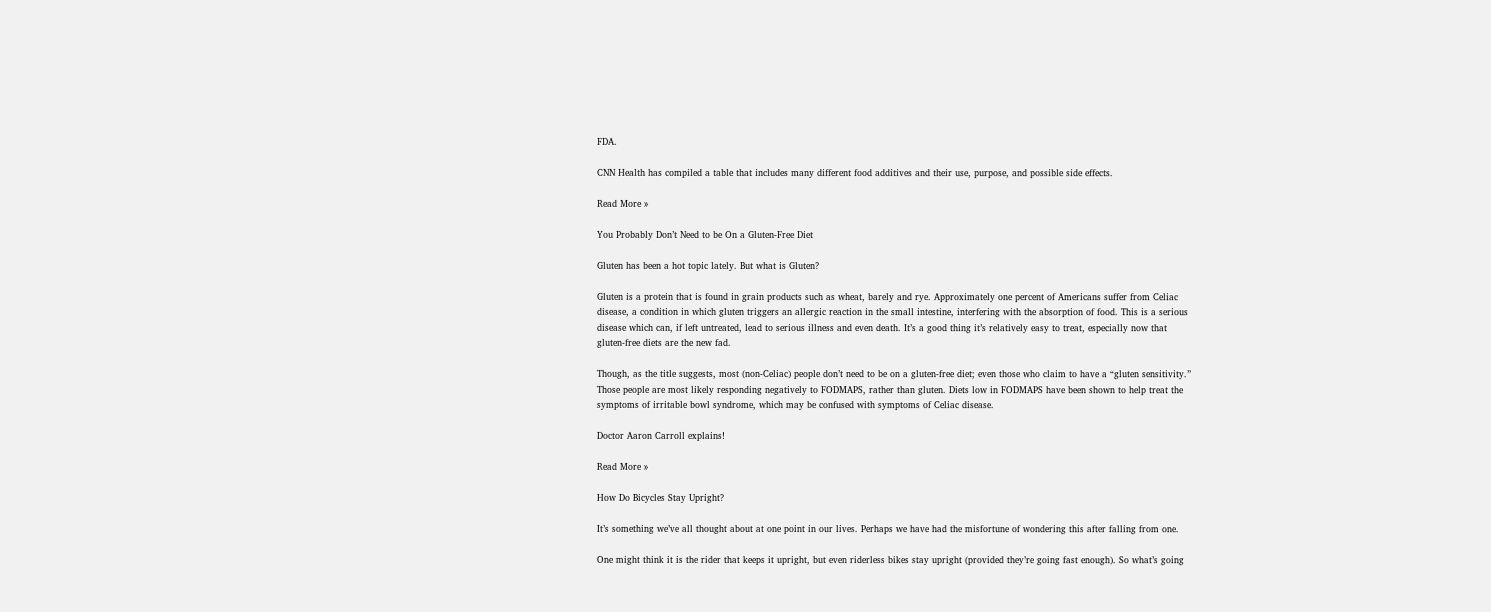FDA.

CNN Health has compiled a table that includes many different food additives and their use, purpose, and possible side effects.

Read More »

You Probably Don’t Need to be On a Gluten-Free Diet

Gluten has been a hot topic lately. But what is Gluten?

Gluten is a protein that is found in grain products such as wheat, barely and rye. Approximately one percent of Americans suffer from Celiac disease, a condition in which gluten triggers an allergic reaction in the small intestine, interfering with the absorption of food. This is a serious disease which can, if left untreated, lead to serious illness and even death. It’s a good thing it’s relatively easy to treat, especially now that gluten-free diets are the new fad.

Though, as the title suggests, most (non-Celiac) people don’t need to be on a gluten-free diet; even those who claim to have a “gluten sensitivity.” Those people are most likely responding negatively to FODMAPS, rather than gluten. Diets low in FODMAPS have been shown to help treat the symptoms of irritable bowl syndrome, which may be confused with symptoms of Celiac disease.

Doctor Aaron Carroll explains!

Read More »

How Do Bicycles Stay Upright?

It’s something we’ve all thought about at one point in our lives. Perhaps we have had the misfortune of wondering this after falling from one.

One might think it is the rider that keeps it upright, but even riderless bikes stay upright (provided they’re going fast enough). So what’s going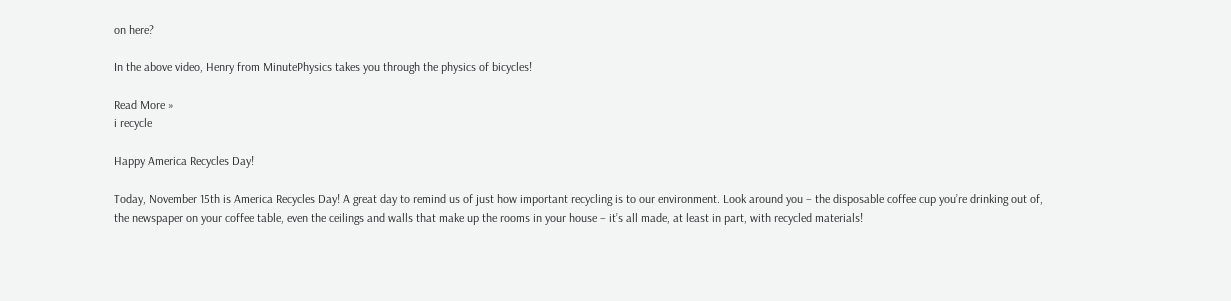on here?

In the above video, Henry from MinutePhysics takes you through the physics of bicycles!

Read More »
i recycle

Happy America Recycles Day!

Today, November 15th is America Recycles Day! A great day to remind us of just how important recycling is to our environment. Look around you – the disposable coffee cup you’re drinking out of, the newspaper on your coffee table, even the ceilings and walls that make up the rooms in your house – it’s all made, at least in part, with recycled materials!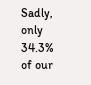Sadly, only 34.3% of our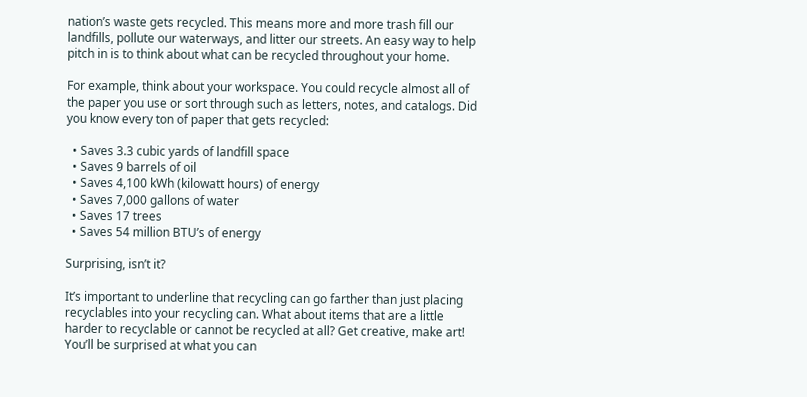nation’s waste gets recycled. This means more and more trash fill our landfills, pollute our waterways, and litter our streets. An easy way to help pitch in is to think about what can be recycled throughout your home.

For example, think about your workspace. You could recycle almost all of the paper you use or sort through such as letters, notes, and catalogs. Did you know every ton of paper that gets recycled:

  • Saves 3.3 cubic yards of landfill space
  • Saves 9 barrels of oil
  • Saves 4,100 kWh (kilowatt hours) of energy
  • Saves 7,000 gallons of water
  • Saves 17 trees
  • Saves 54 million BTU’s of energy

Surprising, isn’t it?

It’s important to underline that recycling can go farther than just placing recyclables into your recycling can. What about items that are a little harder to recyclable or cannot be recycled at all? Get creative, make art! You’ll be surprised at what you can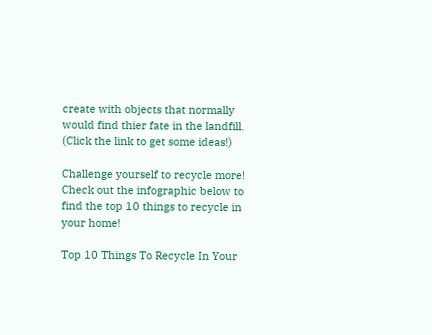create with objects that normally would find thier fate in the landfill. (Click the link to get some ideas!)

Challenge yourself to recycle more! Check out the infographic below to find the top 10 things to recycle in your home!

Top 10 Things To Recycle In Your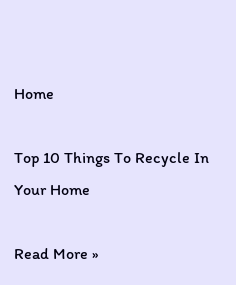Home

Top 10 Things To Recycle In Your Home

Read More »